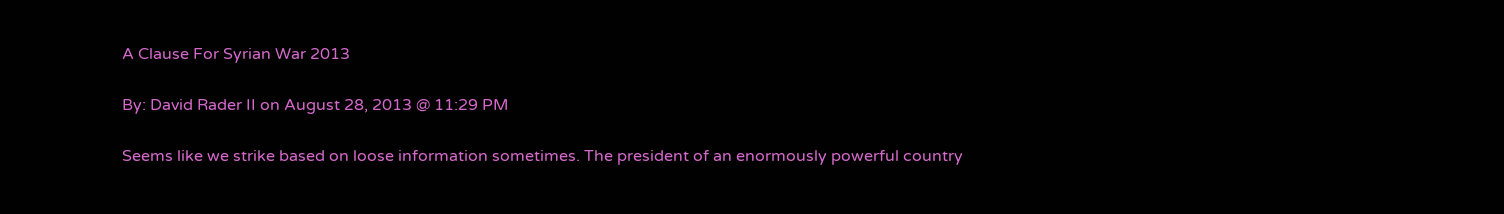A Clause For Syrian War 2013

By: David Rader II on August 28, 2013 @ 11:29 PM

Seems like we strike based on loose information sometimes. The president of an enormously powerful country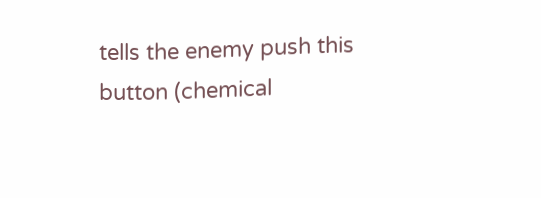tells the enemy push this button (chemical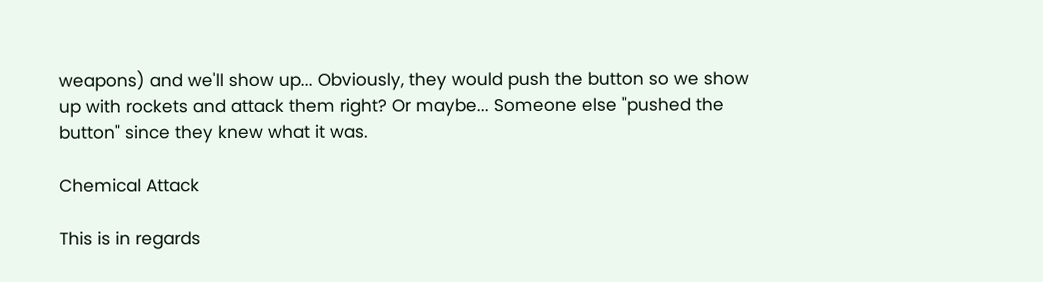weapons) and we'll show up... Obviously, they would push the button so we show up with rockets and attack them right? Or maybe... Someone else "pushed the button" since they knew what it was.

Chemical Attack

This is in regards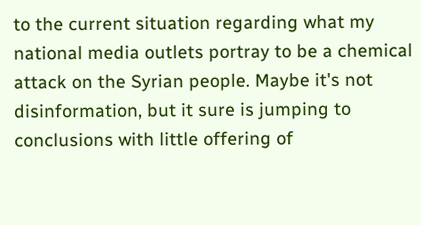to the current situation regarding what my national media outlets portray to be a chemical attack on the Syrian people. Maybe it's not disinformation, but it sure is jumping to conclusions with little offering of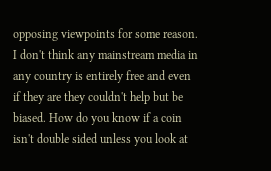opposing viewpoints for some reason. I don't think any mainstream media in any country is entirely free and even if they are they couldn't help but be biased. How do you know if a coin isn't double sided unless you look at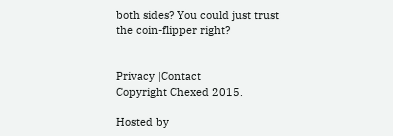both sides? You could just trust the coin-flipper right?


Privacy |Contact
Copyright Chexed 2015.

Hosted by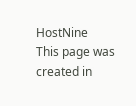HostNine
This page was created in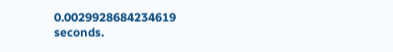0.0029928684234619 seconds.